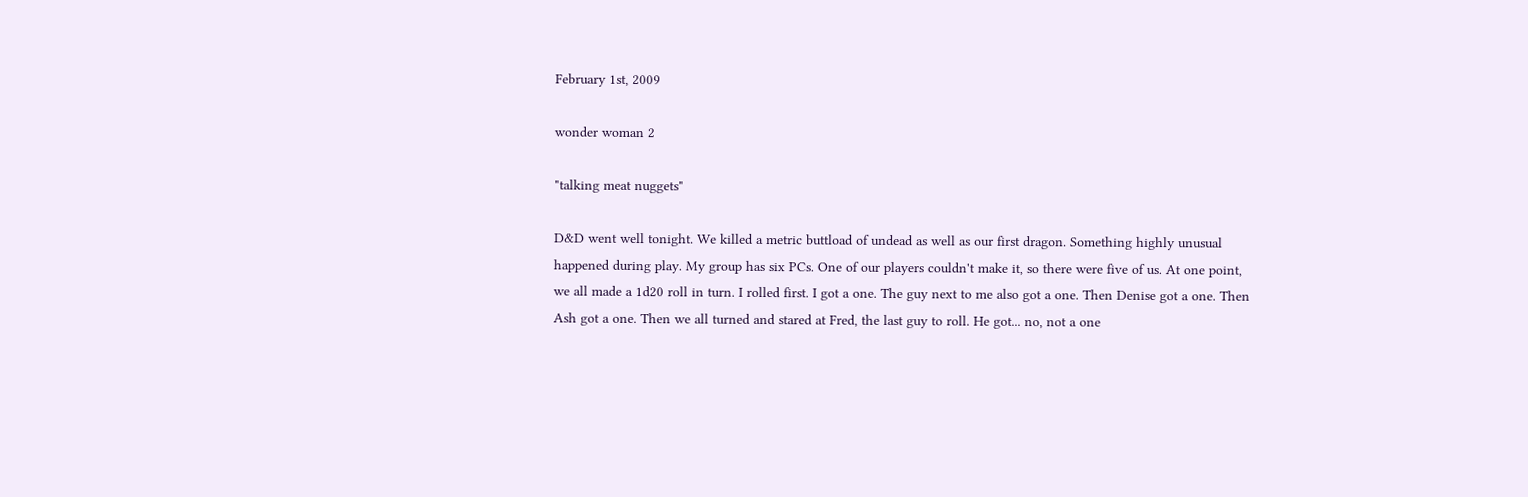February 1st, 2009

wonder woman 2

"talking meat nuggets"

D&D went well tonight. We killed a metric buttload of undead as well as our first dragon. Something highly unusual happened during play. My group has six PCs. One of our players couldn't make it, so there were five of us. At one point, we all made a 1d20 roll in turn. I rolled first. I got a one. The guy next to me also got a one. Then Denise got a one. Then Ash got a one. Then we all turned and stared at Fred, the last guy to roll. He got... no, not a one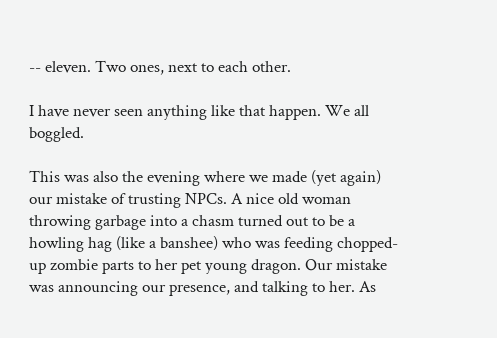-- eleven. Two ones, next to each other.

I have never seen anything like that happen. We all boggled.

This was also the evening where we made (yet again) our mistake of trusting NPCs. A nice old woman throwing garbage into a chasm turned out to be a howling hag (like a banshee) who was feeding chopped-up zombie parts to her pet young dragon. Our mistake was announcing our presence, and talking to her. As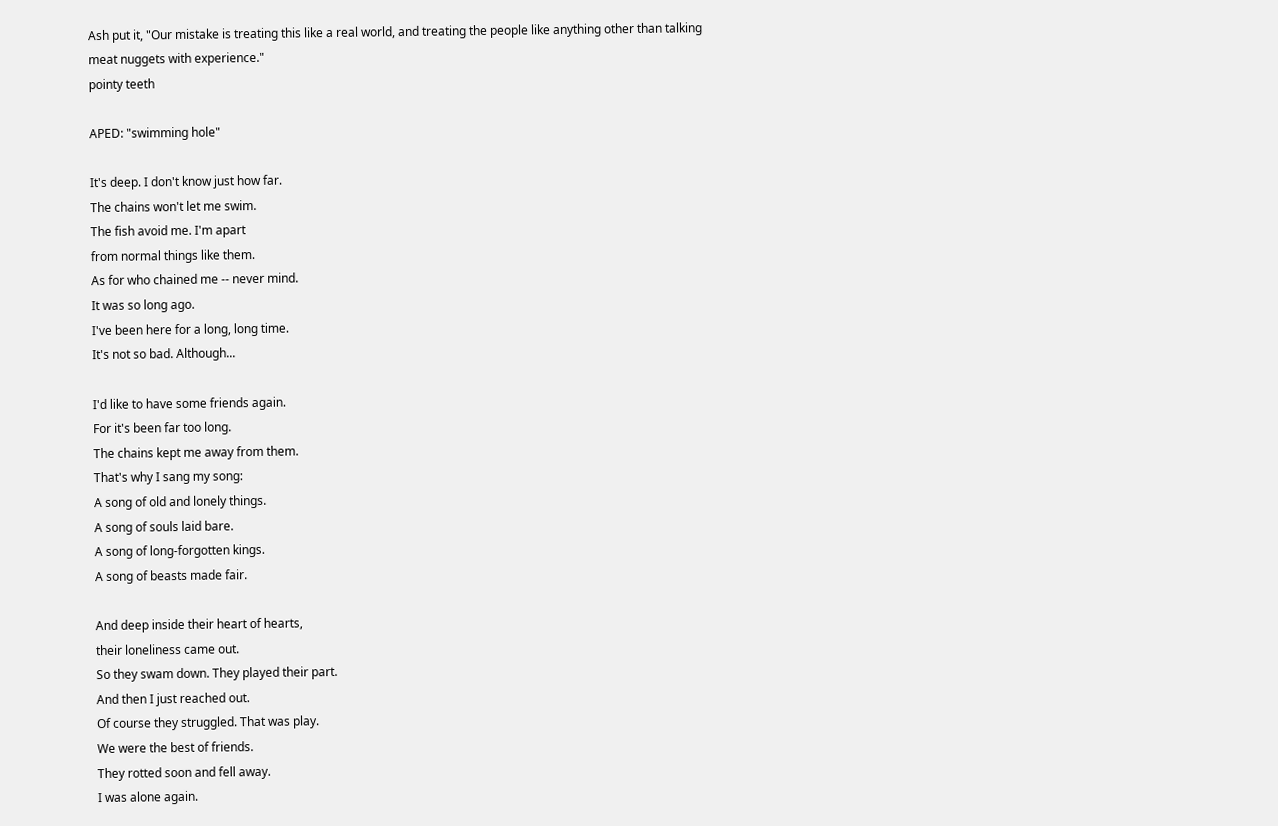Ash put it, "Our mistake is treating this like a real world, and treating the people like anything other than talking meat nuggets with experience."
pointy teeth

APED: "swimming hole"

It's deep. I don't know just how far.
The chains won't let me swim.
The fish avoid me. I'm apart
from normal things like them.
As for who chained me -- never mind.
It was so long ago.
I've been here for a long, long time.
It's not so bad. Although...

I'd like to have some friends again.
For it's been far too long.
The chains kept me away from them.
That's why I sang my song:
A song of old and lonely things.
A song of souls laid bare.
A song of long-forgotten kings.
A song of beasts made fair.

And deep inside their heart of hearts,
their loneliness came out.
So they swam down. They played their part.
And then I just reached out.
Of course they struggled. That was play.
We were the best of friends.
They rotted soon and fell away.
I was alone again.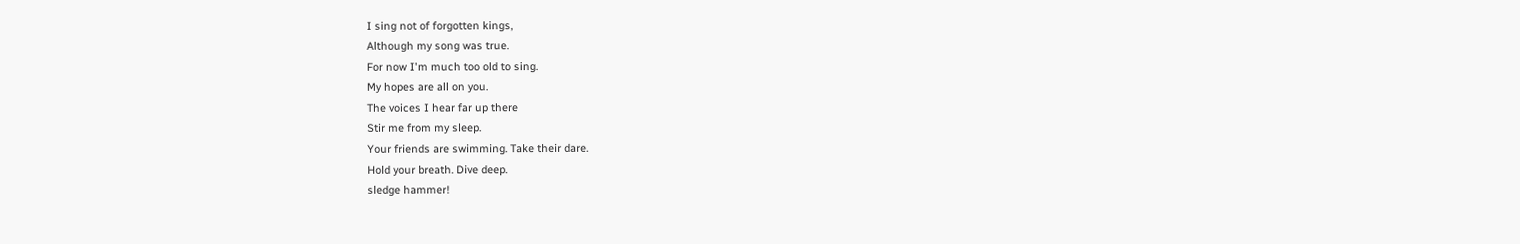I sing not of forgotten kings,
Although my song was true.
For now I'm much too old to sing.
My hopes are all on you.
The voices I hear far up there
Stir me from my sleep.
Your friends are swimming. Take their dare.
Hold your breath. Dive deep.
sledge hammer!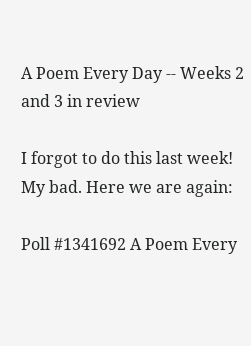A Poem Every Day -- Weeks 2 and 3 in review

I forgot to do this last week! My bad. Here we are again:

Poll #1341692 A Poem Every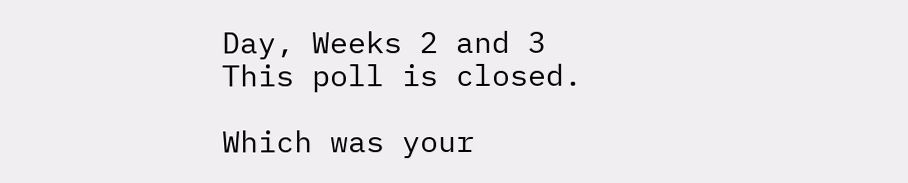Day, Weeks 2 and 3
This poll is closed.

Which was your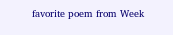favorite poem from Week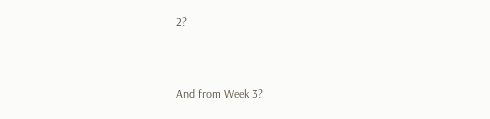2?


And from Week 3?